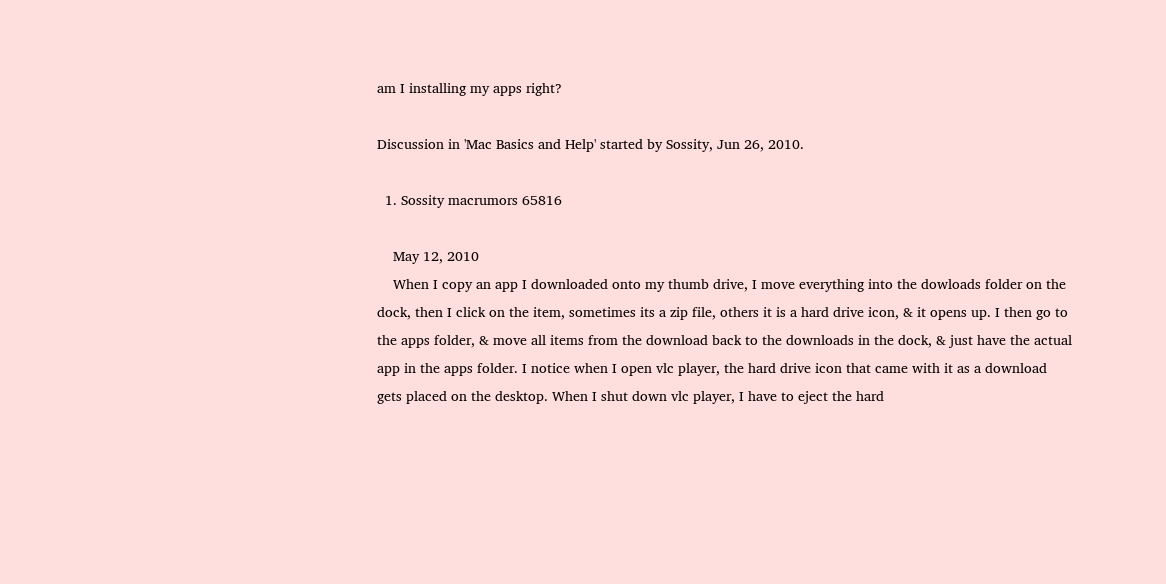am I installing my apps right?

Discussion in 'Mac Basics and Help' started by Sossity, Jun 26, 2010.

  1. Sossity macrumors 65816

    May 12, 2010
    When I copy an app I downloaded onto my thumb drive, I move everything into the dowloads folder on the dock, then I click on the item, sometimes its a zip file, others it is a hard drive icon, & it opens up. I then go to the apps folder, & move all items from the download back to the downloads in the dock, & just have the actual app in the apps folder. I notice when I open vlc player, the hard drive icon that came with it as a download gets placed on the desktop. When I shut down vlc player, I have to eject the hard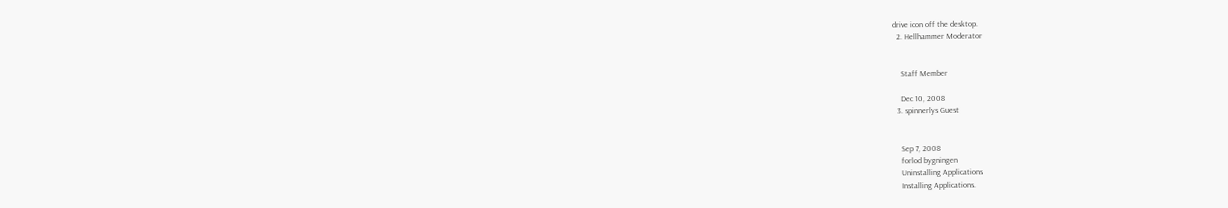drive icon off the desktop.
  2. Hellhammer Moderator


    Staff Member

    Dec 10, 2008
  3. spinnerlys Guest


    Sep 7, 2008
    forlod bygningen
    Uninstalling Applications
    Installing Applications.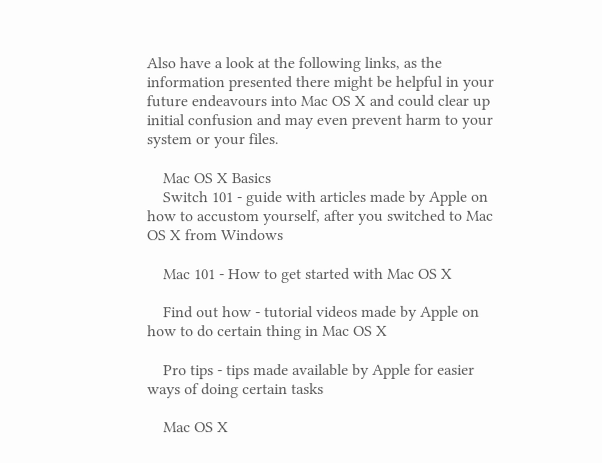Also have a look at the following links, as the information presented there might be helpful in your future endeavours into Mac OS X and could clear up initial confusion and may even prevent harm to your system or your files.

    Mac OS X Basics
    Switch 101 - guide with articles made by Apple on how to accustom yourself, after you switched to Mac OS X from Windows

    Mac 101 - How to get started with Mac OS X

    Find out how - tutorial videos made by Apple on how to do certain thing in Mac OS X

    Pro tips - tips made available by Apple for easier ways of doing certain tasks

    Mac OS X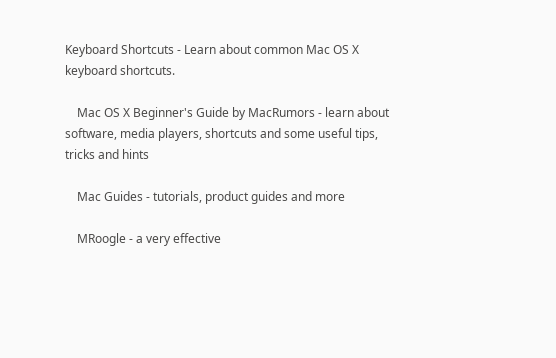Keyboard Shortcuts - Learn about common Mac OS X keyboard shortcuts.

    Mac OS X Beginner's Guide by MacRumors - learn about software, media players, shortcuts and some useful tips, tricks and hints

    Mac Guides - tutorials, product guides and more

    MRoogle - a very effective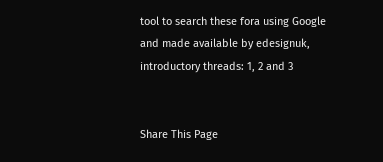tool to search these fora using Google and made available by edesignuk, introductory threads: 1, 2 and 3


Share This Page